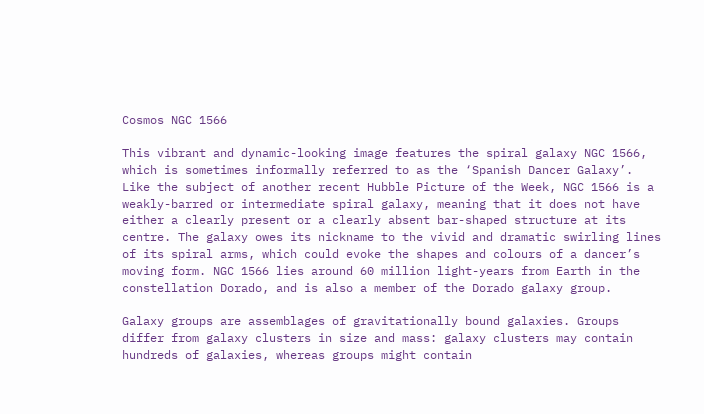Cosmos NGC 1566

This vibrant and dynamic-looking image features the spiral galaxy NGC 1566, which is sometimes informally referred to as the ‘Spanish Dancer Galaxy’. Like the subject of another recent Hubble Picture of the Week, NGC 1566 is a weakly-barred or intermediate spiral galaxy, meaning that it does not have either a clearly present or a clearly absent bar-shaped structure at its centre. The galaxy owes its nickname to the vivid and dramatic swirling lines of its spiral arms, which could evoke the shapes and colours of a dancer’s moving form. NGC 1566 lies around 60 million light-years from Earth in the constellation Dorado, and is also a member of the Dorado galaxy group.

Galaxy groups are assemblages of gravitationally bound galaxies. Groups differ from galaxy clusters in size and mass: galaxy clusters may contain hundreds of galaxies, whereas groups might contain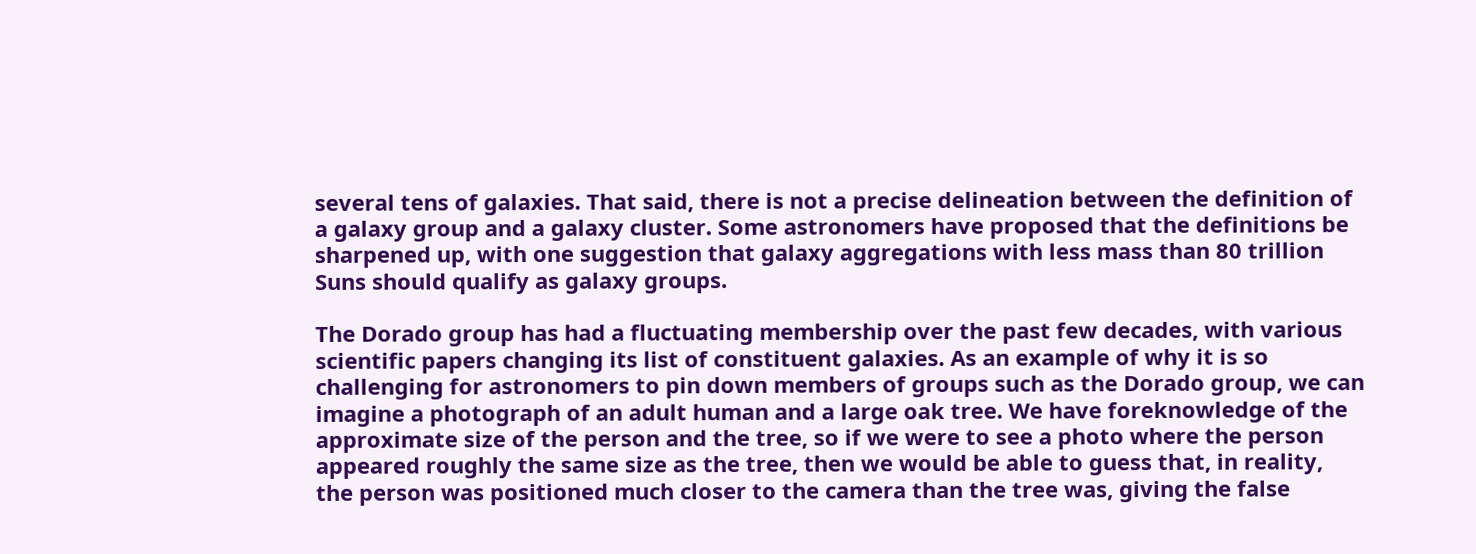several tens of galaxies. That said, there is not a precise delineation between the definition of a galaxy group and a galaxy cluster. Some astronomers have proposed that the definitions be sharpened up, with one suggestion that galaxy aggregations with less mass than 80 trillion Suns should qualify as galaxy groups.

The Dorado group has had a fluctuating membership over the past few decades, with various scientific papers changing its list of constituent galaxies. As an example of why it is so challenging for astronomers to pin down members of groups such as the Dorado group, we can imagine a photograph of an adult human and a large oak tree. We have foreknowledge of the approximate size of the person and the tree, so if we were to see a photo where the person appeared roughly the same size as the tree, then we would be able to guess that, in reality, the person was positioned much closer to the camera than the tree was, giving the false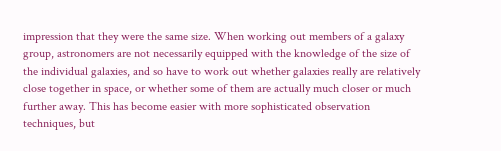impression that they were the same size. When working out members of a galaxy group, astronomers are not necessarily equipped with the knowledge of the size of the individual galaxies, and so have to work out whether galaxies really are relatively close together in space, or whether some of them are actually much closer or much further away. This has become easier with more sophisticated observation techniques, but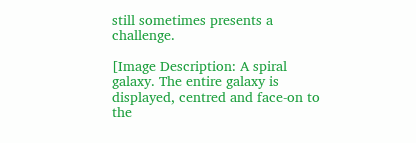still sometimes presents a challenge.

[Image Description: A spiral galaxy. The entire galaxy is displayed, centred and face-on to the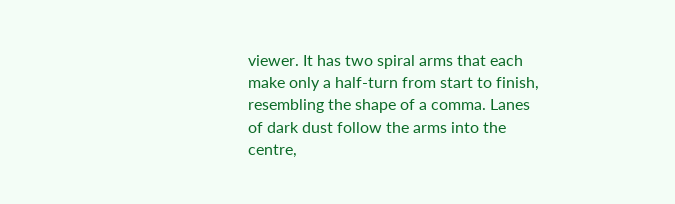viewer. It has two spiral arms that each make only a half-turn from start to finish, resembling the shape of a comma. Lanes of dark dust follow the arms into the centre,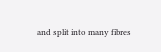and split into many fibres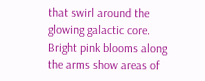that swirl around the glowing galactic core. Bright pink blooms along the arms show areas of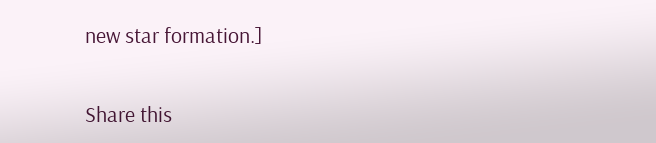new star formation.]


Share this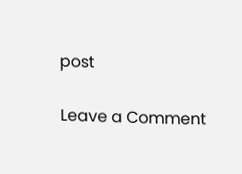post

Leave a Comment